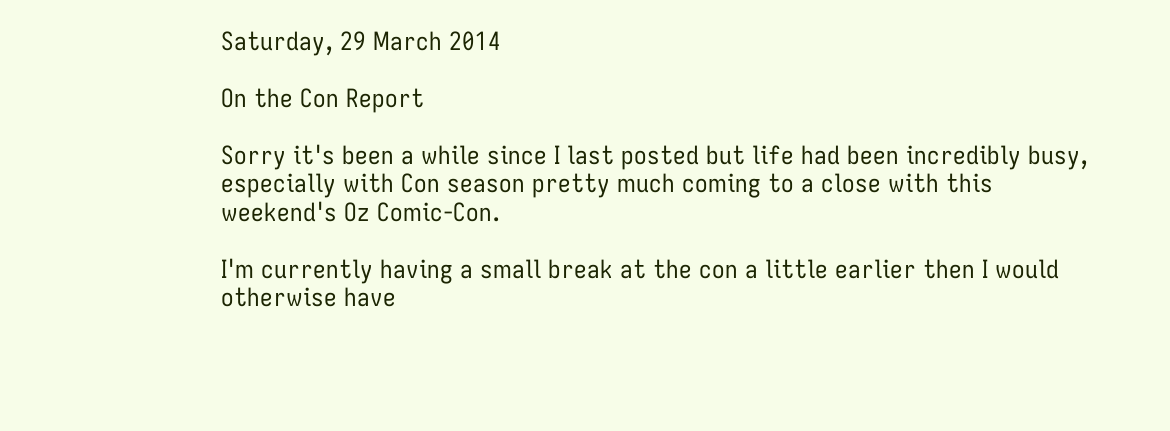Saturday, 29 March 2014

On the Con Report

Sorry it's been a while since I last posted but life had been incredibly busy, especially with Con season pretty much coming to a close with this weekend's Oz Comic-Con.

I'm currently having a small break at the con a little earlier then I would otherwise have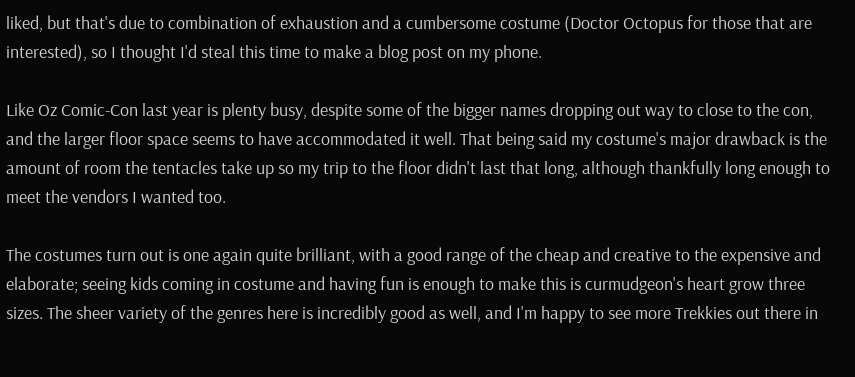liked, but that's due to combination of exhaustion and a cumbersome costume (Doctor Octopus for those that are interested), so I thought I'd steal this time to make a blog post on my phone.

Like Oz Comic-Con last year is plenty busy, despite some of the bigger names dropping out way to close to the con, and the larger floor space seems to have accommodated it well. That being said my costume's major drawback is the amount of room the tentacles take up so my trip to the floor didn't last that long, although thankfully long enough to meet the vendors I wanted too.

The costumes turn out is one again quite brilliant, with a good range of the cheap and creative to the expensive and elaborate; seeing kids coming in costume and having fun is enough to make this is curmudgeon's heart grow three sizes. The sheer variety of the genres here is incredibly good as well, and I'm happy to see more Trekkies out there in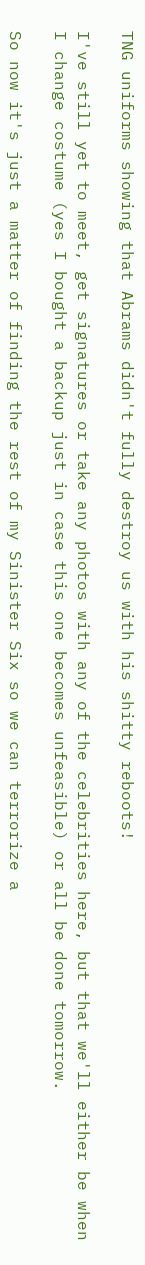TNG uniforms showing that Abrams didn't fully destroy us with his shitty reboots!

I've still yet to meet, get signatures or take any photos with any of the celebrities here, but that we'll either be when I change costume (yes I bought a backup just in case this one becomes unfeasible) or all be done tomorrow.

So now it's just a matter of finding the rest of my Sinister Six so we can terrorize a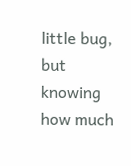little bug, but knowing how much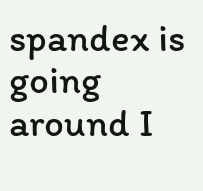spandex is going around I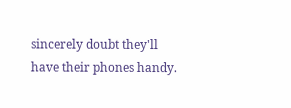sincerely doubt they'll have their phones handy.